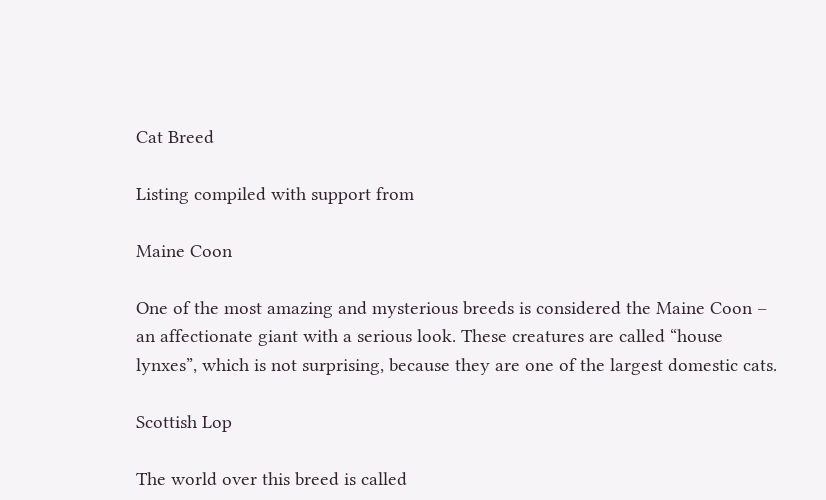Cat Breed

Listing compiled with support from

Maine Coon

One of the most amazing and mysterious breeds is considered the Maine Coon – an affectionate giant with a serious look. These creatures are called “house lynxes”, which is not surprising, because they are one of the largest domestic cats.

Scottish Lop

The world over this breed is called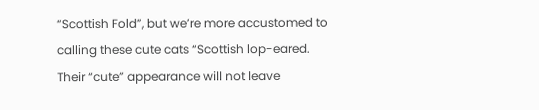“Scottish Fold”, but we’re more accustomed to calling these cute cats “Scottish lop-eared. Their “cute” appearance will not leave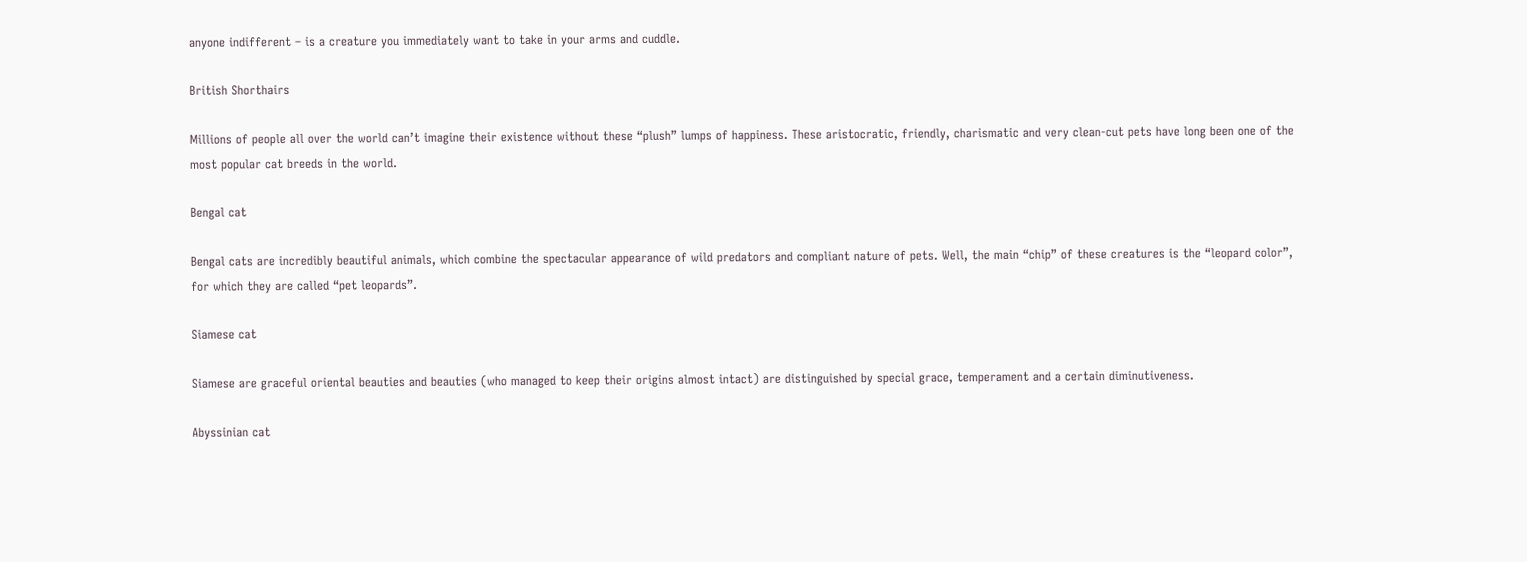anyone indifferent – is a creature you immediately want to take in your arms and cuddle.

British Shorthairs

Millions of people all over the world can’t imagine their existence without these “plush” lumps of happiness. These aristocratic, friendly, charismatic and very clean-cut pets have long been one of the most popular cat breeds in the world.

Bengal cat

Bengal cats are incredibly beautiful animals, which combine the spectacular appearance of wild predators and compliant nature of pets. Well, the main “chip” of these creatures is the “leopard color”, for which they are called “pet leopards”.

Siamese cat

Siamese are graceful oriental beauties and beauties (who managed to keep their origins almost intact) are distinguished by special grace, temperament and a certain diminutiveness.

Abyssinian cat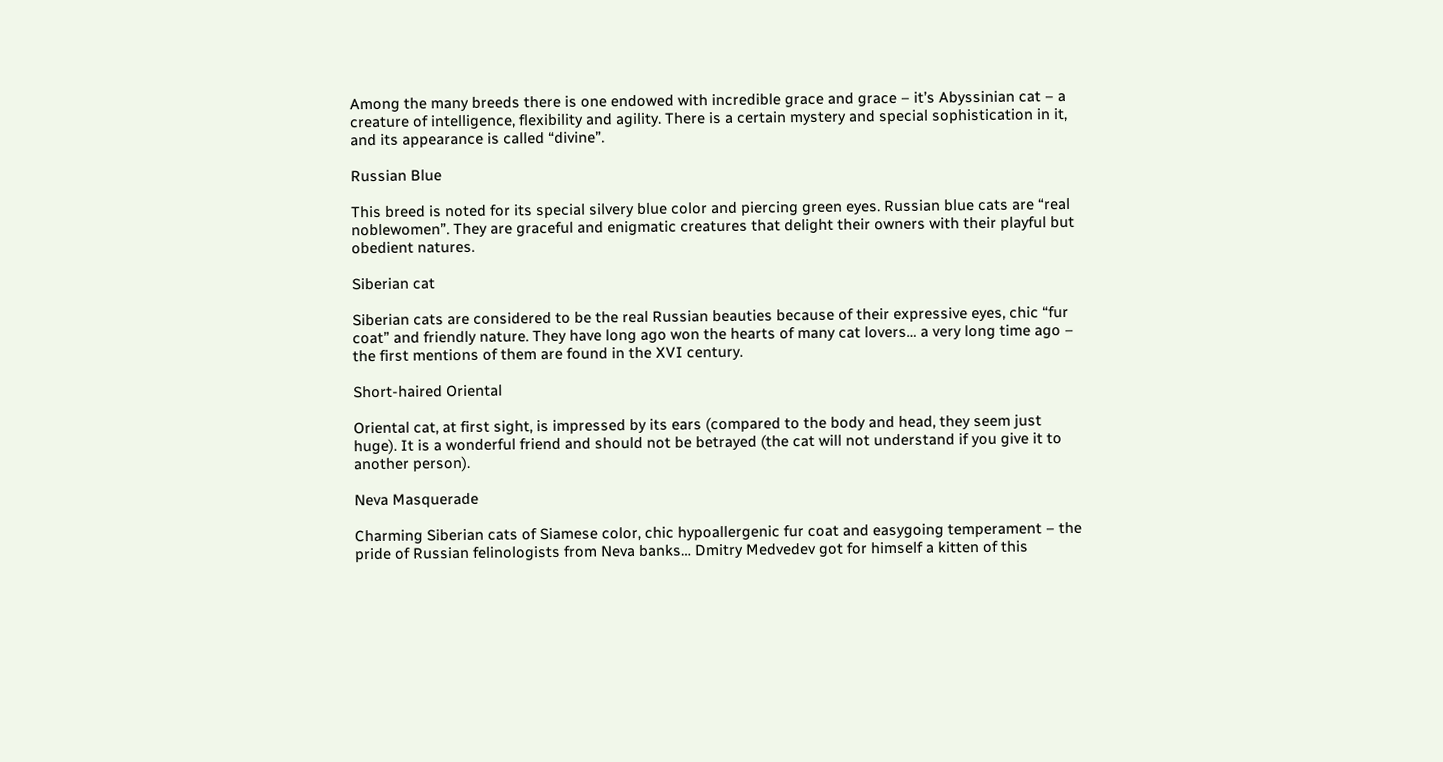Among the many breeds there is one endowed with incredible grace and grace – it’s Abyssinian cat – a creature of intelligence, flexibility and agility. There is a certain mystery and special sophistication in it, and its appearance is called “divine”.

Russian Blue

This breed is noted for its special silvery blue color and piercing green eyes. Russian blue cats are “real noblewomen”. They are graceful and enigmatic creatures that delight their owners with their playful but obedient natures.

Siberian cat

Siberian cats are considered to be the real Russian beauties because of their expressive eyes, chic “fur coat” and friendly nature. They have long ago won the hearts of many cat lovers… a very long time ago – the first mentions of them are found in the XVI century.

Short-haired Oriental

Oriental cat, at first sight, is impressed by its ears (compared to the body and head, they seem just huge). It is a wonderful friend and should not be betrayed (the cat will not understand if you give it to another person).

Neva Masquerade

Charming Siberian cats of Siamese color, chic hypoallergenic fur coat and easygoing temperament – the pride of Russian felinologists from Neva banks… Dmitry Medvedev got for himself a kitten of this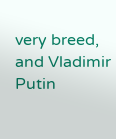very breed, and Vladimir Putin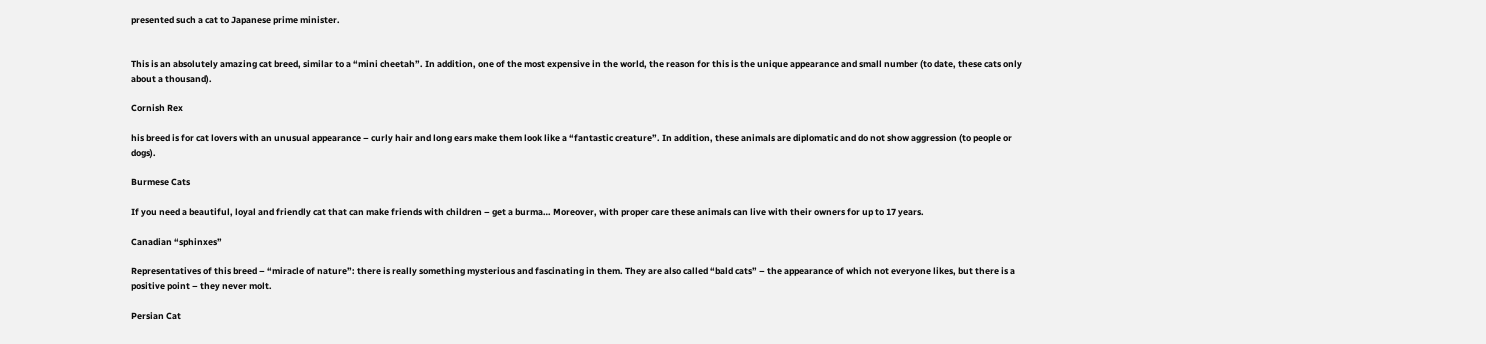presented such a cat to Japanese prime minister.


This is an absolutely amazing cat breed, similar to a “mini cheetah”. In addition, one of the most expensive in the world, the reason for this is the unique appearance and small number (to date, these cats only about a thousand).

Cornish Rex

his breed is for cat lovers with an unusual appearance – curly hair and long ears make them look like a “fantastic creature”. In addition, these animals are diplomatic and do not show aggression (to people or dogs).

Burmese Cats

If you need a beautiful, loyal and friendly cat that can make friends with children – get a burma… Moreover, with proper care these animals can live with their owners for up to 17 years.

Canadian “sphinxes”

Representatives of this breed – “miracle of nature”: there is really something mysterious and fascinating in them. They are also called “bald cats” – the appearance of which not everyone likes, but there is a positive point – they never molt.

Persian Cat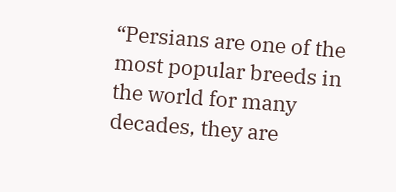“Persians are one of the most popular breeds in the world for many decades, they are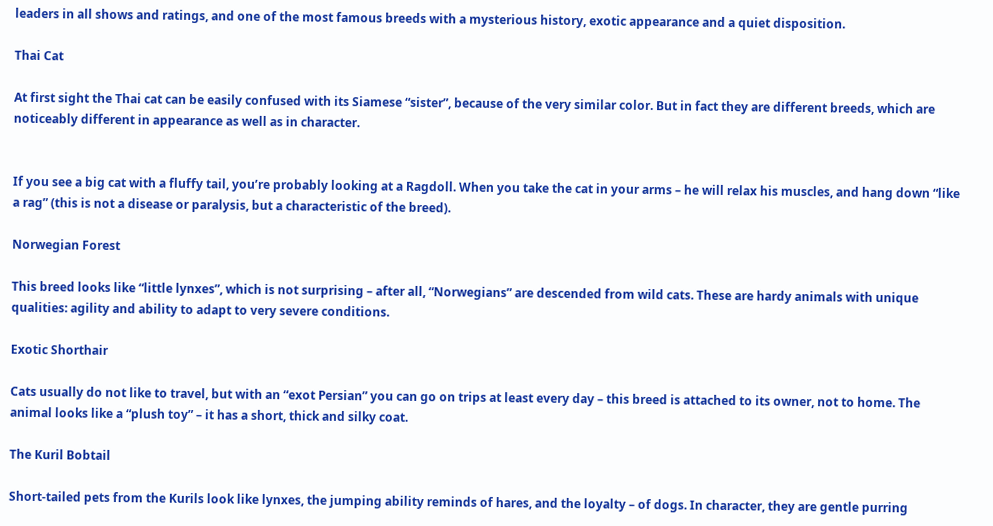leaders in all shows and ratings, and one of the most famous breeds with a mysterious history, exotic appearance and a quiet disposition.

Thai Cat

At first sight the Thai cat can be easily confused with its Siamese “sister”, because of the very similar color. But in fact they are different breeds, which are noticeably different in appearance as well as in character.


If you see a big cat with a fluffy tail, you’re probably looking at a Ragdoll. When you take the cat in your arms – he will relax his muscles, and hang down “like a rag” (this is not a disease or paralysis, but a characteristic of the breed).

Norwegian Forest

This breed looks like “little lynxes”, which is not surprising – after all, “Norwegians” are descended from wild cats. These are hardy animals with unique qualities: agility and ability to adapt to very severe conditions.

Exotic Shorthair

Cats usually do not like to travel, but with an “exot Persian” you can go on trips at least every day – this breed is attached to its owner, not to home. The animal looks like a “plush toy” – it has a short, thick and silky coat.

The Kuril Bobtail

Short-tailed pets from the Kurils look like lynxes, the jumping ability reminds of hares, and the loyalty – of dogs. In character, they are gentle purring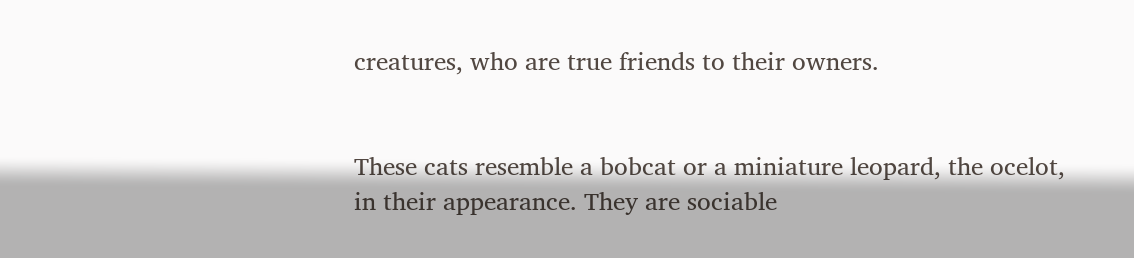creatures, who are true friends to their owners.


These cats resemble a bobcat or a miniature leopard, the ocelot, in their appearance. They are sociable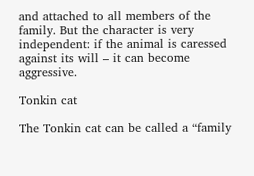and attached to all members of the family. But the character is very independent: if the animal is caressed against its will – it can become aggressive.

Tonkin cat

The Tonkin cat can be called a “family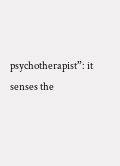psychotherapist”: it senses the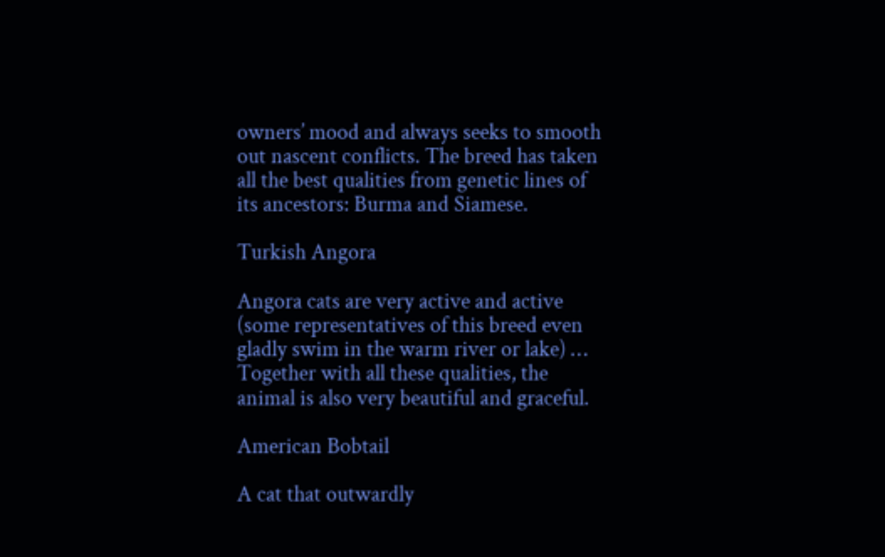owners’ mood and always seeks to smooth out nascent conflicts. The breed has taken all the best qualities from genetic lines of its ancestors: Burma and Siamese.

Turkish Angora

Angora cats are very active and active (some representatives of this breed even gladly swim in the warm river or lake) … Together with all these qualities, the animal is also very beautiful and graceful.

American Bobtail

A cat that outwardly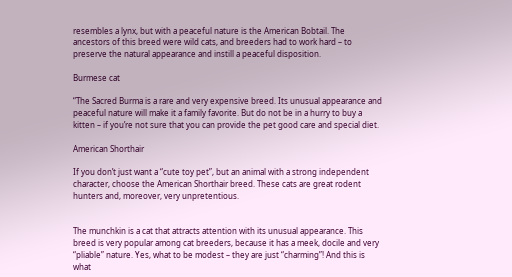resembles a lynx, but with a peaceful nature is the American Bobtail. The ancestors of this breed were wild cats, and breeders had to work hard – to preserve the natural appearance and instill a peaceful disposition.

Burmese cat

“The Sacred Burma is a rare and very expensive breed. Its unusual appearance and peaceful nature will make it a family favorite. But do not be in a hurry to buy a kitten – if you’re not sure that you can provide the pet good care and special diet.

American Shorthair

If you don’t just want a “cute toy pet”, but an animal with a strong independent character, choose the American Shorthair breed. These cats are great rodent hunters and, moreover, very unpretentious.


The munchkin is a cat that attracts attention with its unusual appearance. This breed is very popular among cat breeders, because it has a meek, docile and very “pliable” nature. Yes, what to be modest – they are just “charming”! And this is what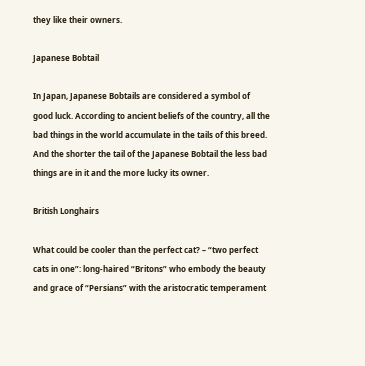they like their owners.

Japanese Bobtail

In Japan, Japanese Bobtails are considered a symbol of good luck. According to ancient beliefs of the country, all the bad things in the world accumulate in the tails of this breed. And the shorter the tail of the Japanese Bobtail the less bad things are in it and the more lucky its owner.

British Longhairs

What could be cooler than the perfect cat? – “two perfect cats in one”: long-haired “Britons” who embody the beauty and grace of “Persians” with the aristocratic temperament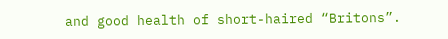and good health of short-haired “Britons”.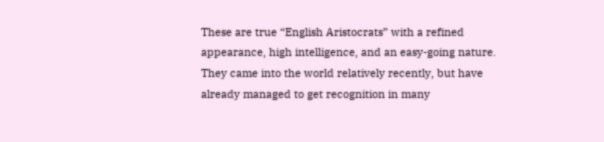These are true “English Aristocrats” with a refined appearance, high intelligence, and an easy-going nature. They came into the world relatively recently, but have already managed to get recognition in many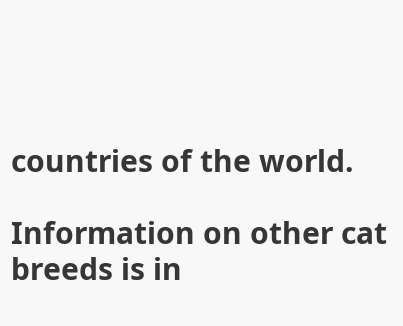countries of the world.

Information on other cat breeds is in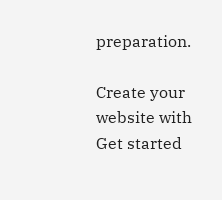preparation.

Create your website with
Get started